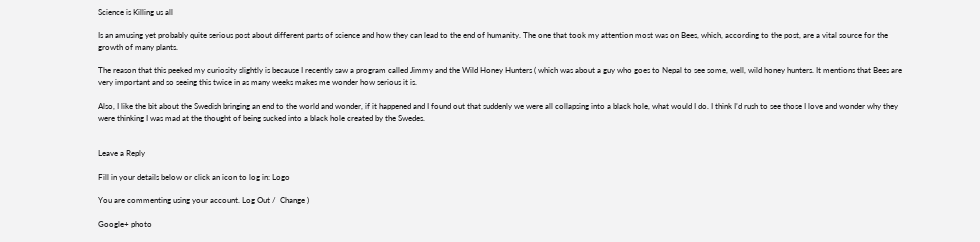Science is Killing us all

Is an amusing yet probably quite serious post about different parts of science and how they can lead to the end of humanity. The one that took my attention most was on Bees, which, according to the post, are a vital source for the growth of many plants.

The reason that this peeked my curiosity slightly is because I recently saw a program called Jimmy and the Wild Honey Hunters ( which was about a guy who goes to Nepal to see some, well, wild honey hunters. It mentions that Bees are very important and so seeing this twice in as many weeks makes me wonder how serious it is.

Also, I like the bit about the Swedish bringing an end to the world and wonder, if it happened and I found out that suddenly we were all collapsing into a black hole, what would I do. I think I’d rush to see those I love and wonder why they were thinking I was mad at the thought of being sucked into a black hole created by the Swedes.


Leave a Reply

Fill in your details below or click an icon to log in: Logo

You are commenting using your account. Log Out /  Change )

Google+ photo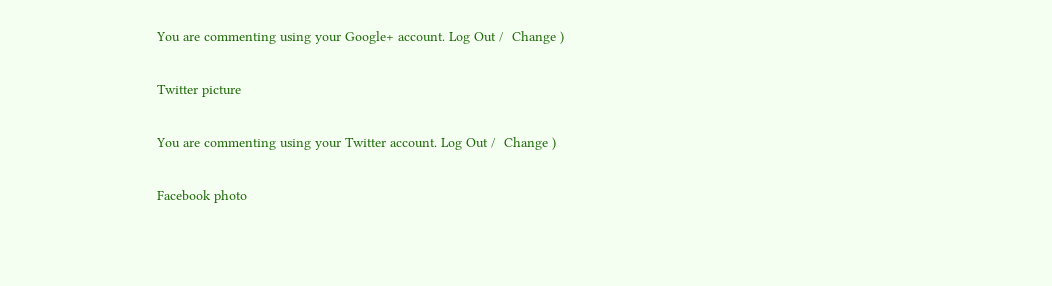You are commenting using your Google+ account. Log Out /  Change )

Twitter picture

You are commenting using your Twitter account. Log Out /  Change )

Facebook photo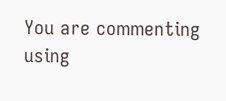You are commenting using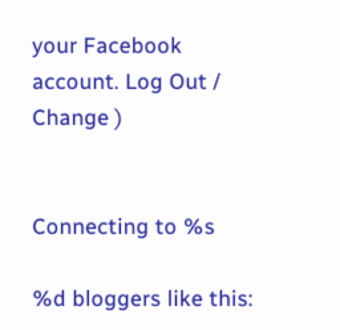your Facebook account. Log Out /  Change )


Connecting to %s

%d bloggers like this: